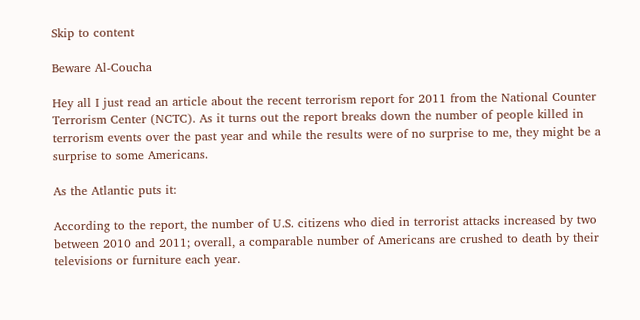Skip to content

Beware Al-Coucha

Hey all I just read an article about the recent terrorism report for 2011 from the National Counter Terrorism Center (NCTC). As it turns out the report breaks down the number of people killed in terrorism events over the past year and while the results were of no surprise to me, they might be a surprise to some Americans.

As the Atlantic puts it:

According to the report, the number of U.S. citizens who died in terrorist attacks increased by two between 2010 and 2011; overall, a comparable number of Americans are crushed to death by their televisions or furniture each year.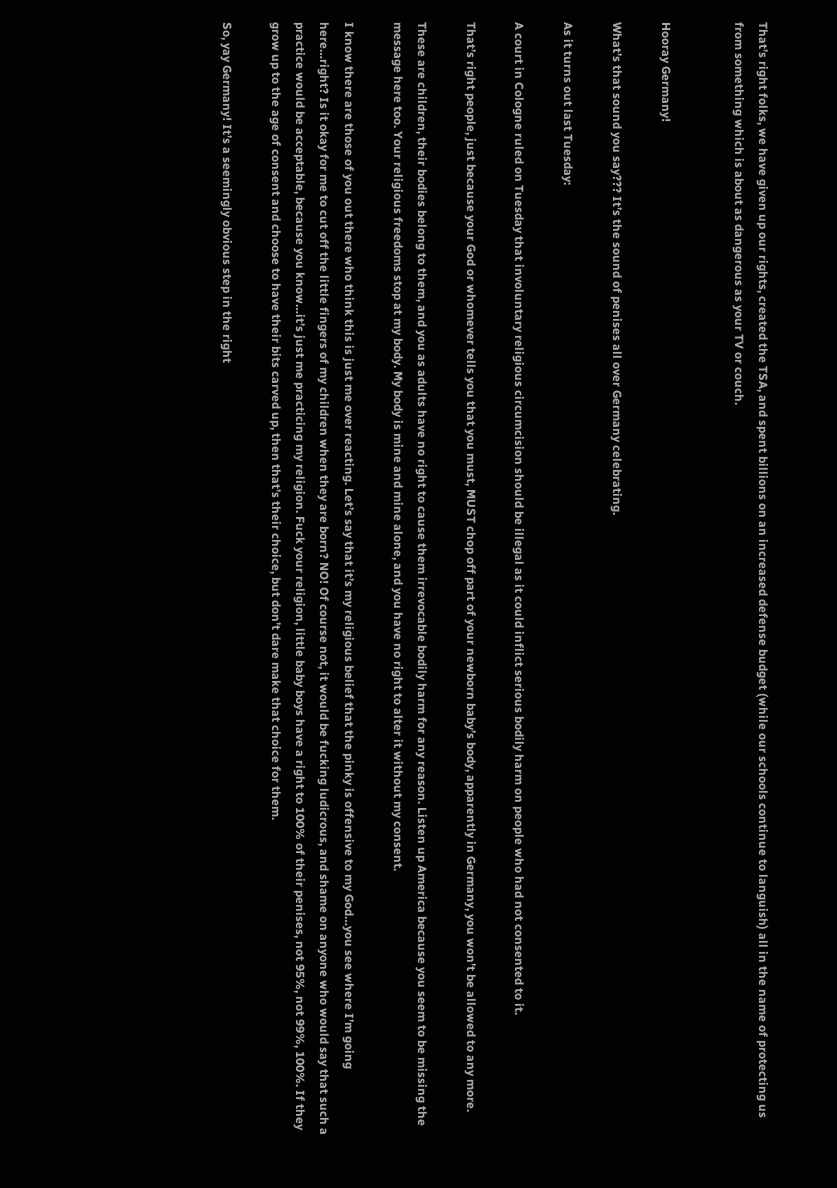That’s right folks, we have given up our rights, created the TSA, and spent billions on an increased defense budget (while our schools continue to languish) all in the name of protecting us from something which is about as dangerous as your TV or couch.


Hooray Germany!

What’s that sound you say??? It’s the sound of penises all over Germany celebrating.

As it turns out last Tuesday:

A court in Cologne ruled on Tuesday that involuntary religious circumcision should be illegal as it could inflict serious bodily harm on people who had not consented to it.

That’s right people, just because your God or whomever tells you that you must, MUST chop off part of your newborn baby’s body, apparently in Germany, you won’t be allowed to any more.

These are children, their bodies belong to them, and you as adults have no right to cause them irrevocable bodily harm for any reason. Listen up America because you seem to be missing the message here too. Your religious freedoms stop at my body. My body is mine and mine alone, and you have no right to alter it without my consent.

I know there are those of you out there who think this is just me over reacting. Let’s say that it’s my religious belief that the pinky is offensive to my God…you see where I’m going here…right? Is it okay for me to cut off the little fingers of my children when they are born? NO! Of course not, it would be fucking ludicrous, and shame on anyone who would say that such a practice would be acceptable, because you know…it’s just me practicing my religion. Fuck your religion, little baby boys have a right to 100% of their penises, not 95%, not 99%, 100%. If they grow up to the age of consent and choose to have their bits carved up, then that’s their choice, but don’t dare make that choice for them.

So, yay Germany! It’s a seemingly obvious step in the right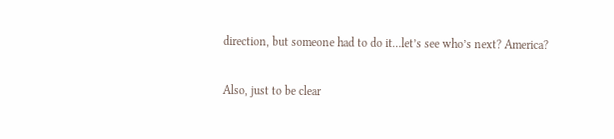direction, but someone had to do it…let’s see who’s next? America?

Also, just to be clear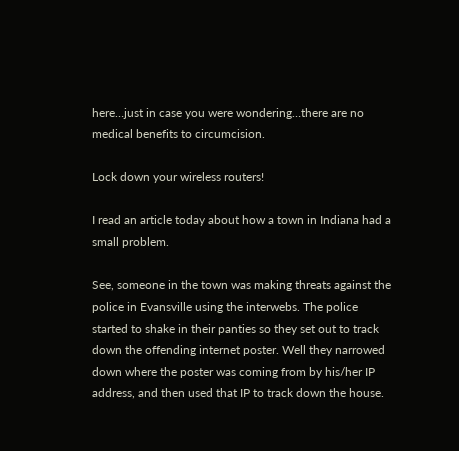here…just in case you were wondering…there are no medical benefits to circumcision.

Lock down your wireless routers!

I read an article today about how a town in Indiana had a small problem.

See, someone in the town was making threats against the police in Evansville using the interwebs. The police started to shake in their panties so they set out to track down the offending internet poster. Well they narrowed down where the poster was coming from by his/her IP address, and then used that IP to track down the house.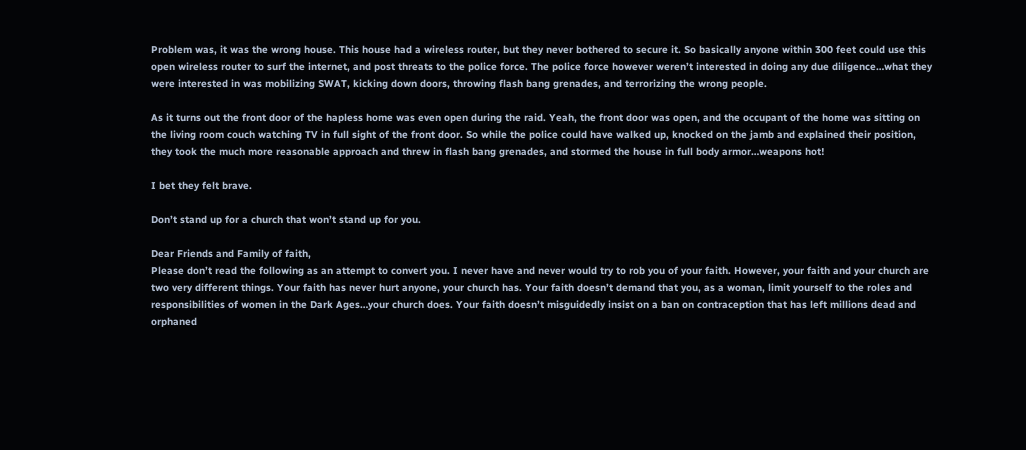Problem was, it was the wrong house. This house had a wireless router, but they never bothered to secure it. So basically anyone within 300 feet could use this open wireless router to surf the internet, and post threats to the police force. The police force however weren’t interested in doing any due diligence…what they were interested in was mobilizing SWAT, kicking down doors, throwing flash bang grenades, and terrorizing the wrong people.

As it turns out the front door of the hapless home was even open during the raid. Yeah, the front door was open, and the occupant of the home was sitting on the living room couch watching TV in full sight of the front door. So while the police could have walked up, knocked on the jamb and explained their position, they took the much more reasonable approach and threw in flash bang grenades, and stormed the house in full body armor…weapons hot!

I bet they felt brave.

Don’t stand up for a church that won’t stand up for you.

Dear Friends and Family of faith,
Please don’t read the following as an attempt to convert you. I never have and never would try to rob you of your faith. However, your faith and your church are two very different things. Your faith has never hurt anyone, your church has. Your faith doesn’t demand that you, as a woman, limit yourself to the roles and responsibilities of women in the Dark Ages…your church does. Your faith doesn’t misguidedly insist on a ban on contraception that has left millions dead and orphaned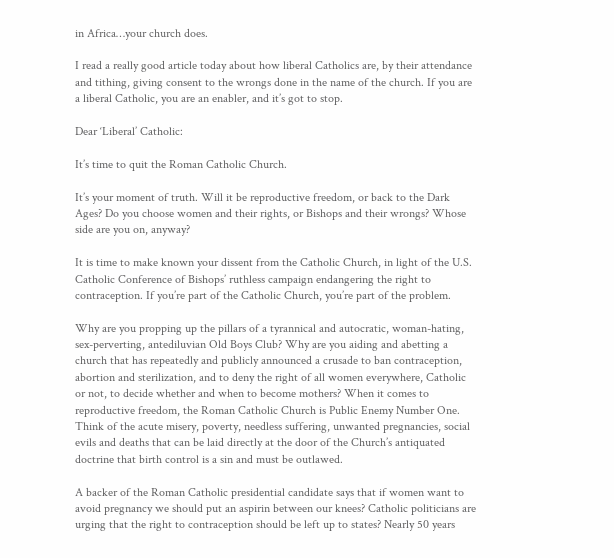in Africa…your church does.

I read a really good article today about how liberal Catholics are, by their attendance and tithing, giving consent to the wrongs done in the name of the church. If you are a liberal Catholic, you are an enabler, and it’s got to stop.

Dear ‘Liberal’ Catholic:

It’s time to quit the Roman Catholic Church.

It’s your moment of truth. Will it be reproductive freedom, or back to the Dark Ages? Do you choose women and their rights, or Bishops and their wrongs? Whose side are you on, anyway?

It is time to make known your dissent from the Catholic Church, in light of the U.S. Catholic Conference of Bishops’ ruthless campaign endangering the right to contraception. If you’re part of the Catholic Church, you’re part of the problem.

Why are you propping up the pillars of a tyrannical and autocratic, woman-hating, sex-perverting, antediluvian Old Boys Club? Why are you aiding and abetting a church that has repeatedly and publicly announced a crusade to ban contraception, abortion and sterilization, and to deny the right of all women everywhere, Catholic or not, to decide whether and when to become mothers? When it comes to reproductive freedom, the Roman Catholic Church is Public Enemy Number One. Think of the acute misery, poverty, needless suffering, unwanted pregnancies, social evils and deaths that can be laid directly at the door of the Church’s antiquated doctrine that birth control is a sin and must be outlawed.

A backer of the Roman Catholic presidential candidate says that if women want to avoid pregnancy we should put an aspirin between our knees? Catholic politicians are urging that the right to contraception should be left up to states? Nearly 50 years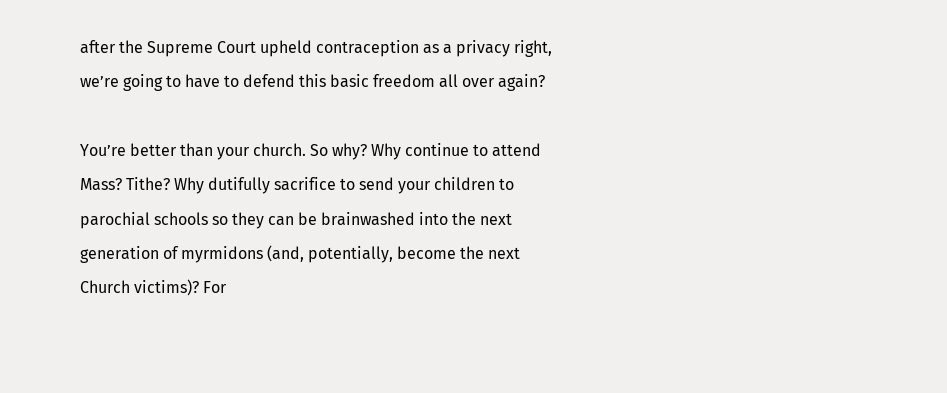after the Supreme Court upheld contraception as a privacy right, we’re going to have to defend this basic freedom all over again?

You’re better than your church. So why? Why continue to attend Mass? Tithe? Why dutifully sacrifice to send your children to parochial schools so they can be brainwashed into the next generation of myrmidons (and, potentially, become the next Church victims)? For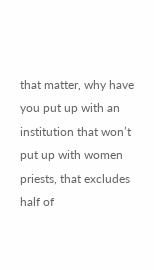that matter, why have you put up with an institution that won’t put up with women priests, that excludes half of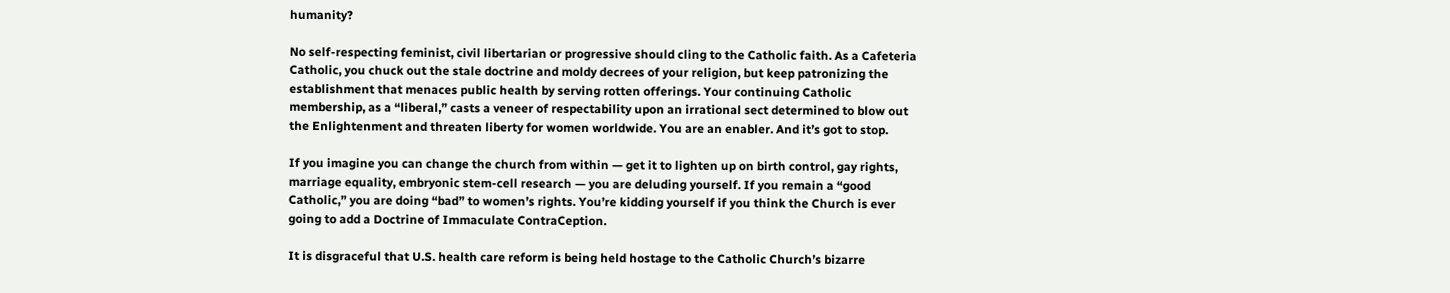humanity?

No self-respecting feminist, civil libertarian or progressive should cling to the Catholic faith. As a Cafeteria Catholic, you chuck out the stale doctrine and moldy decrees of your religion, but keep patronizing the establishment that menaces public health by serving rotten offerings. Your continuing Catholic membership, as a “liberal,” casts a veneer of respectability upon an irrational sect determined to blow out the Enlightenment and threaten liberty for women worldwide. You are an enabler. And it’s got to stop.

If you imagine you can change the church from within — get it to lighten up on birth control, gay rights, marriage equality, embryonic stem-cell research — you are deluding yourself. If you remain a “good Catholic,” you are doing “bad” to women’s rights. You’re kidding yourself if you think the Church is ever going to add a Doctrine of Immaculate ContraCeption.

It is disgraceful that U.S. health care reform is being held hostage to the Catholic Church’s bizarre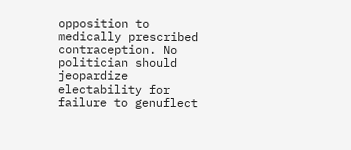opposition to medically prescribed contraception. No politician should jeopardize electability for failure to genuflect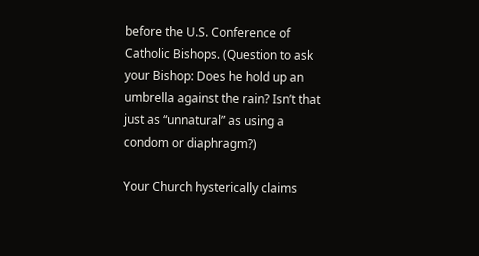before the U.S. Conference of Catholic Bishops. (Question to ask your Bishop: Does he hold up an umbrella against the rain? Isn’t that just as “unnatural” as using a condom or diaphragm?)

Your Church hysterically claims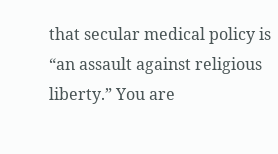that secular medical policy is “an assault against religious liberty.” You are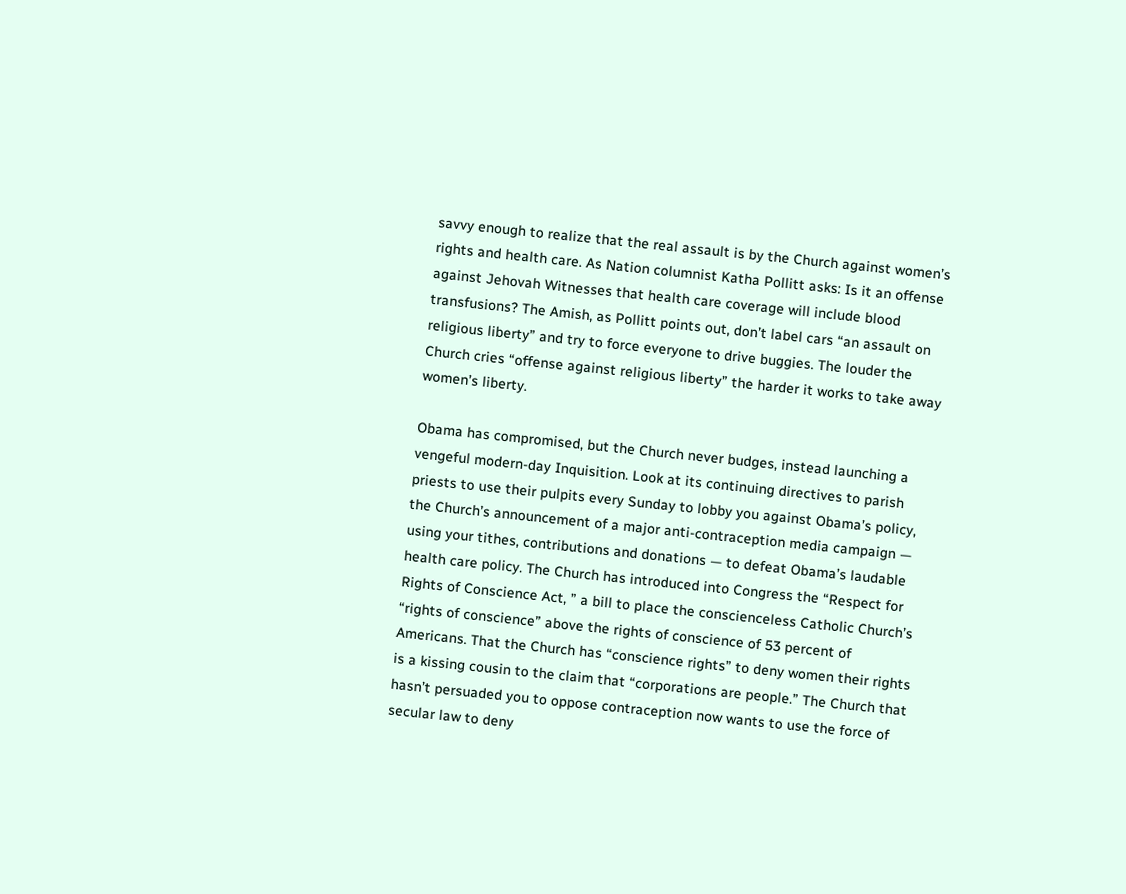savvy enough to realize that the real assault is by the Church against women’s rights and health care. As Nation columnist Katha Pollitt asks: Is it an offense against Jehovah Witnesses that health care coverage will include blood transfusions? The Amish, as Pollitt points out, don’t label cars “an assault on religious liberty” and try to force everyone to drive buggies. The louder the Church cries “offense against religious liberty” the harder it works to take away women’s liberty.

Obama has compromised, but the Church never budges, instead launching a vengeful modern-day Inquisition. Look at its continuing directives to parish priests to use their pulpits every Sunday to lobby you against Obama’s policy, the Church’s announcement of a major anti-contraception media campaign — using your tithes, contributions and donations — to defeat Obama’s laudable health care policy. The Church has introduced into Congress the “Respect for Rights of Conscience Act, ” a bill to place the conscienceless Catholic Church’s “rights of conscience” above the rights of conscience of 53 percent of Americans. That the Church has “conscience rights” to deny women their rights is a kissing cousin to the claim that “corporations are people.” The Church that hasn’t persuaded you to oppose contraception now wants to use the force of secular law to deny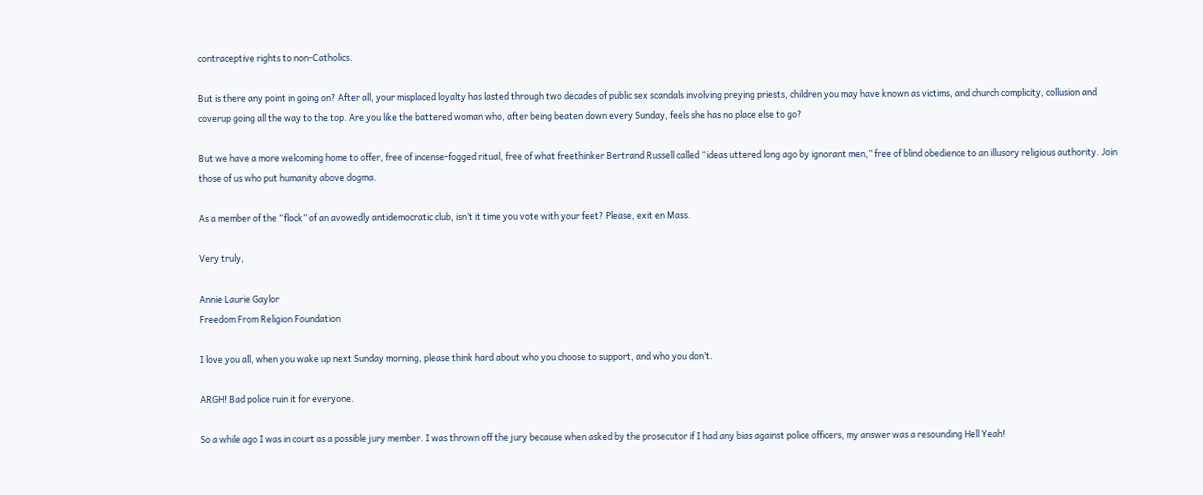contraceptive rights to non-Catholics.

But is there any point in going on? After all, your misplaced loyalty has lasted through two decades of public sex scandals involving preying priests, children you may have known as victims, and church complicity, collusion and coverup going all the way to the top. Are you like the battered woman who, after being beaten down every Sunday, feels she has no place else to go?

But we have a more welcoming home to offer, free of incense-fogged ritual, free of what freethinker Bertrand Russell called “ideas uttered long ago by ignorant men,” free of blind obedience to an illusory religious authority. Join those of us who put humanity above dogma.

As a member of the “flock” of an avowedly antidemocratic club, isn’t it time you vote with your feet? Please, exit en Mass.

Very truly,

Annie Laurie Gaylor
Freedom From Religion Foundation

I love you all, when you wake up next Sunday morning, please think hard about who you choose to support, and who you don’t.

ARGH! Bad police ruin it for everyone.

So a while ago I was in court as a possible jury member. I was thrown off the jury because when asked by the prosecutor if I had any bias against police officers, my answer was a resounding Hell Yeah!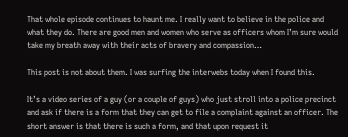That whole episode continues to haunt me. I really want to believe in the police and what they do. There are good men and women who serve as officers whom I’m sure would take my breath away with their acts of bravery and compassion…

This post is not about them. I was surfing the interwebs today when I found this.

It’s a video series of a guy (or a couple of guys) who just stroll into a police precinct and ask if there is a form that they can get to file a complaint against an officer. The short answer is that there is such a form, and that upon request it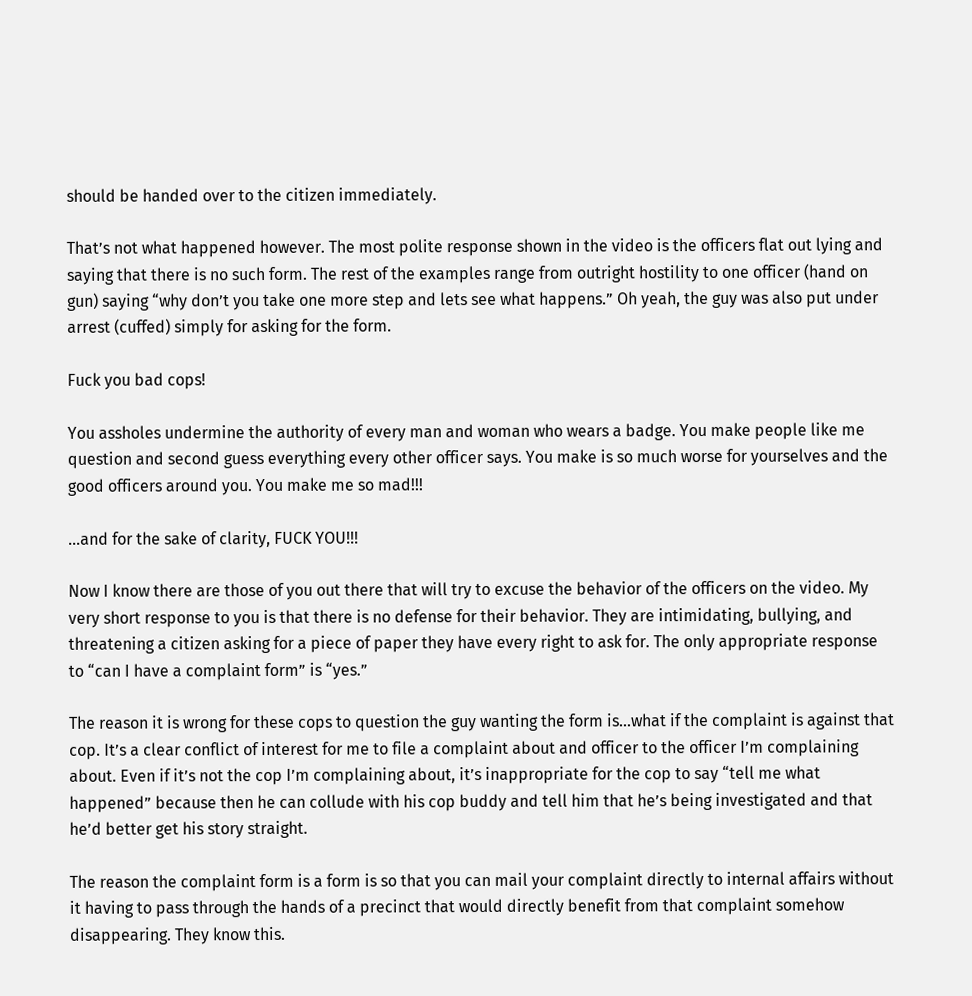should be handed over to the citizen immediately.

That’s not what happened however. The most polite response shown in the video is the officers flat out lying and saying that there is no such form. The rest of the examples range from outright hostility to one officer (hand on gun) saying “why don’t you take one more step and lets see what happens.” Oh yeah, the guy was also put under arrest (cuffed) simply for asking for the form.

Fuck you bad cops!

You assholes undermine the authority of every man and woman who wears a badge. You make people like me question and second guess everything every other officer says. You make is so much worse for yourselves and the good officers around you. You make me so mad!!!

…and for the sake of clarity, FUCK YOU!!!

Now I know there are those of you out there that will try to excuse the behavior of the officers on the video. My very short response to you is that there is no defense for their behavior. They are intimidating, bullying, and threatening a citizen asking for a piece of paper they have every right to ask for. The only appropriate response to “can I have a complaint form” is “yes.”

The reason it is wrong for these cops to question the guy wanting the form is…what if the complaint is against that cop. It’s a clear conflict of interest for me to file a complaint about and officer to the officer I’m complaining about. Even if it’s not the cop I’m complaining about, it’s inappropriate for the cop to say “tell me what happened” because then he can collude with his cop buddy and tell him that he’s being investigated and that he’d better get his story straight.

The reason the complaint form is a form is so that you can mail your complaint directly to internal affairs without it having to pass through the hands of a precinct that would directly benefit from that complaint somehow disappearing. They know this.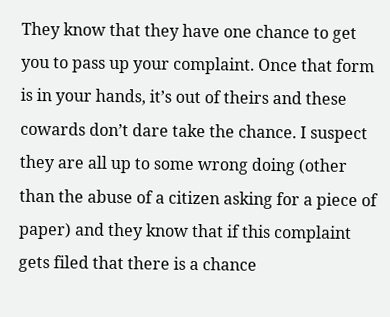They know that they have one chance to get you to pass up your complaint. Once that form is in your hands, it’s out of theirs and these cowards don’t dare take the chance. I suspect they are all up to some wrong doing (other than the abuse of a citizen asking for a piece of paper) and they know that if this complaint gets filed that there is a chance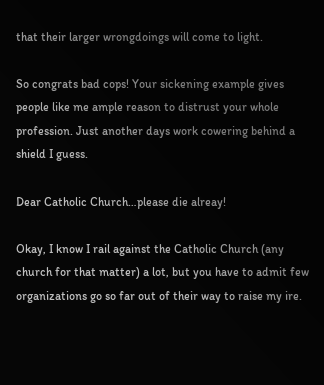that their larger wrongdoings will come to light.

So congrats bad cops! Your sickening example gives people like me ample reason to distrust your whole profession. Just another days work cowering behind a shield I guess.

Dear Catholic Church…please die alreay!

Okay, I know I rail against the Catholic Church (any church for that matter) a lot, but you have to admit few organizations go so far out of their way to raise my ire.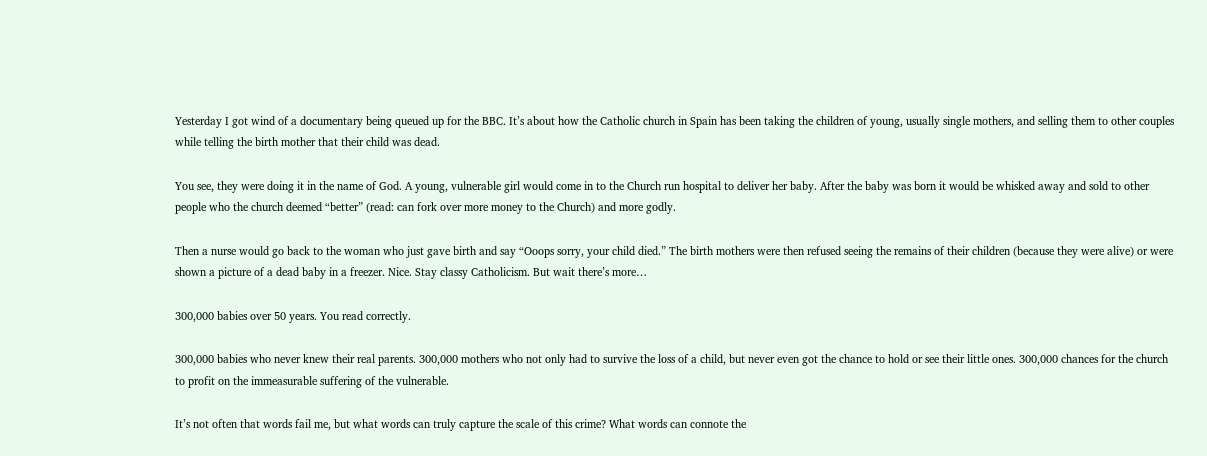Yesterday I got wind of a documentary being queued up for the BBC. It’s about how the Catholic church in Spain has been taking the children of young, usually single mothers, and selling them to other couples while telling the birth mother that their child was dead.

You see, they were doing it in the name of God. A young, vulnerable girl would come in to the Church run hospital to deliver her baby. After the baby was born it would be whisked away and sold to other people who the church deemed “better” (read: can fork over more money to the Church) and more godly.

Then a nurse would go back to the woman who just gave birth and say “Ooops sorry, your child died.” The birth mothers were then refused seeing the remains of their children (because they were alive) or were shown a picture of a dead baby in a freezer. Nice. Stay classy Catholicism. But wait there’s more…

300,000 babies over 50 years. You read correctly.

300,000 babies who never knew their real parents. 300,000 mothers who not only had to survive the loss of a child, but never even got the chance to hold or see their little ones. 300,000 chances for the church to profit on the immeasurable suffering of the vulnerable.

It’s not often that words fail me, but what words can truly capture the scale of this crime? What words can connote the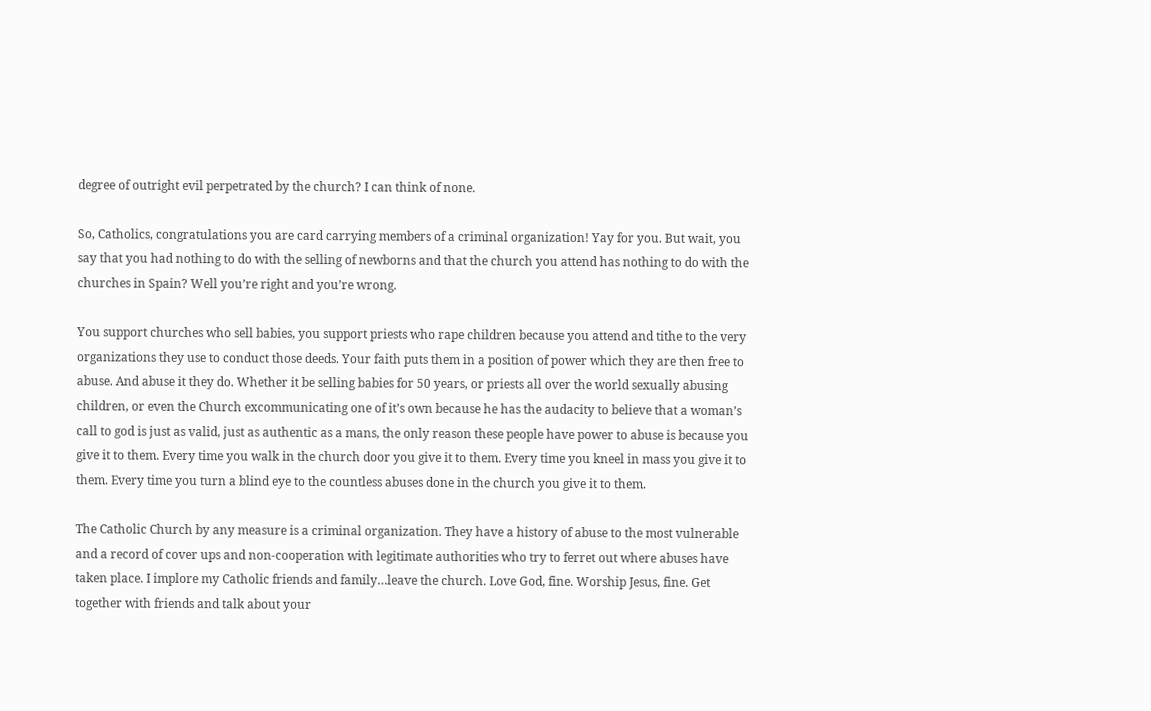degree of outright evil perpetrated by the church? I can think of none.

So, Catholics, congratulations you are card carrying members of a criminal organization! Yay for you. But wait, you say that you had nothing to do with the selling of newborns and that the church you attend has nothing to do with the churches in Spain? Well you’re right and you’re wrong.

You support churches who sell babies, you support priests who rape children because you attend and tithe to the very organizations they use to conduct those deeds. Your faith puts them in a position of power which they are then free to abuse. And abuse it they do. Whether it be selling babies for 50 years, or priests all over the world sexually abusing children, or even the Church excommunicating one of it’s own because he has the audacity to believe that a woman’s call to god is just as valid, just as authentic as a mans, the only reason these people have power to abuse is because you give it to them. Every time you walk in the church door you give it to them. Every time you kneel in mass you give it to them. Every time you turn a blind eye to the countless abuses done in the church you give it to them.

The Catholic Church by any measure is a criminal organization. They have a history of abuse to the most vulnerable and a record of cover ups and non-cooperation with legitimate authorities who try to ferret out where abuses have taken place. I implore my Catholic friends and family…leave the church. Love God, fine. Worship Jesus, fine. Get together with friends and talk about your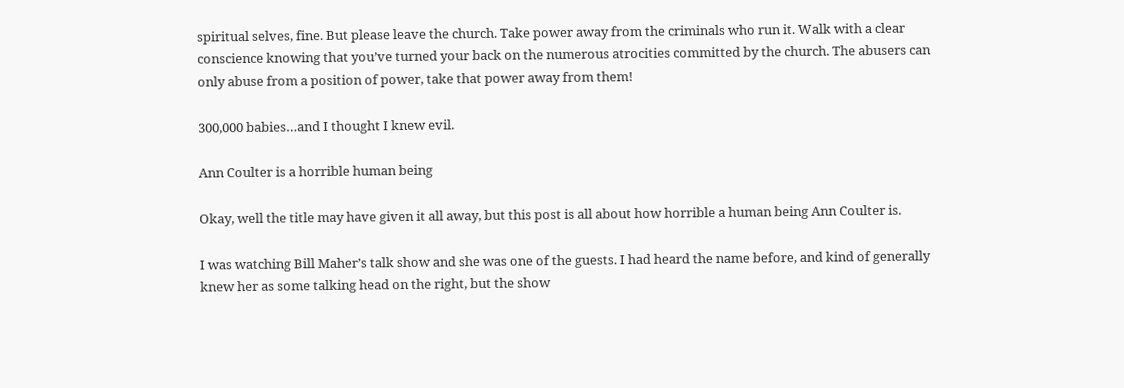spiritual selves, fine. But please leave the church. Take power away from the criminals who run it. Walk with a clear conscience knowing that you’ve turned your back on the numerous atrocities committed by the church. The abusers can only abuse from a position of power, take that power away from them!

300,000 babies…and I thought I knew evil.

Ann Coulter is a horrible human being

Okay, well the title may have given it all away, but this post is all about how horrible a human being Ann Coulter is.

I was watching Bill Maher’s talk show and she was one of the guests. I had heard the name before, and kind of generally knew her as some talking head on the right, but the show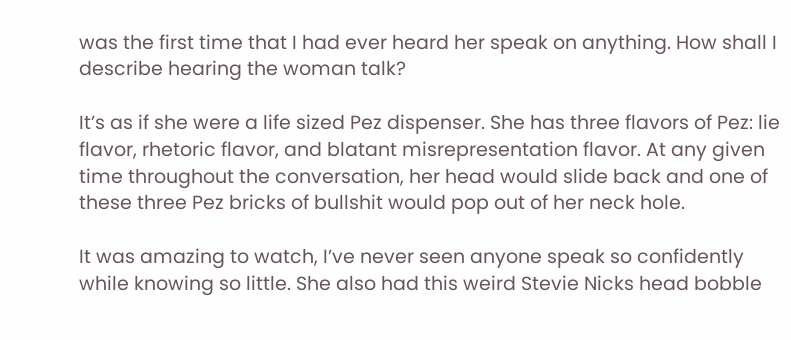was the first time that I had ever heard her speak on anything. How shall I describe hearing the woman talk?

It’s as if she were a life sized Pez dispenser. She has three flavors of Pez: lie flavor, rhetoric flavor, and blatant misrepresentation flavor. At any given time throughout the conversation, her head would slide back and one of these three Pez bricks of bullshit would pop out of her neck hole.

It was amazing to watch, I’ve never seen anyone speak so confidently while knowing so little. She also had this weird Stevie Nicks head bobble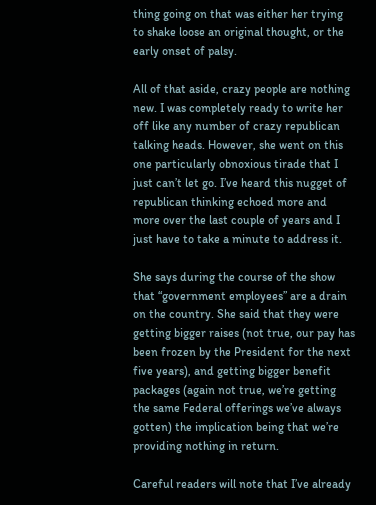thing going on that was either her trying to shake loose an original thought, or the early onset of palsy.

All of that aside, crazy people are nothing new. I was completely ready to write her off like any number of crazy republican talking heads. However, she went on this one particularly obnoxious tirade that I just can’t let go. I’ve heard this nugget of republican thinking echoed more and more over the last couple of years and I just have to take a minute to address it.

She says during the course of the show that “government employees” are a drain on the country. She said that they were getting bigger raises (not true, our pay has been frozen by the President for the next five years), and getting bigger benefit packages (again not true, we’re getting the same Federal offerings we’ve always gotten) the implication being that we’re providing nothing in return.

Careful readers will note that I’ve already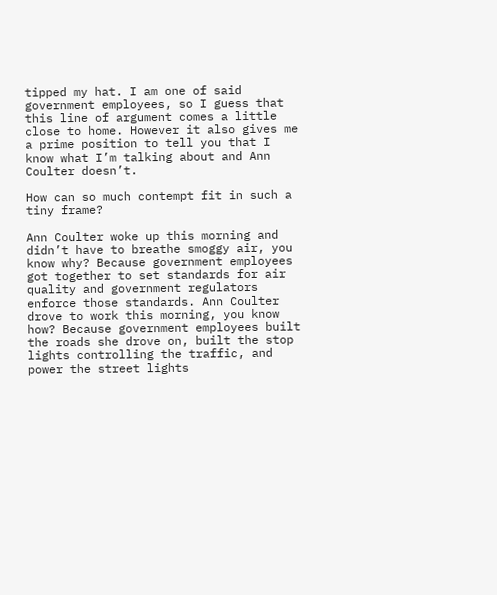tipped my hat. I am one of said government employees, so I guess that this line of argument comes a little close to home. However it also gives me a prime position to tell you that I know what I’m talking about and Ann Coulter doesn’t.

How can so much contempt fit in such a tiny frame?

Ann Coulter woke up this morning and didn’t have to breathe smoggy air, you know why? Because government employees got together to set standards for air quality and government regulators enforce those standards. Ann Coulter drove to work this morning, you know how? Because government employees built the roads she drove on, built the stop lights controlling the traffic, and power the street lights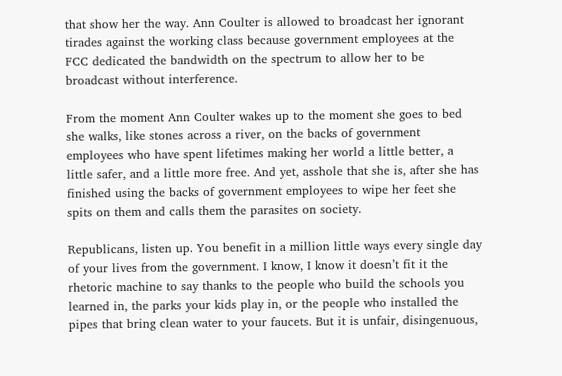that show her the way. Ann Coulter is allowed to broadcast her ignorant tirades against the working class because government employees at the FCC dedicated the bandwidth on the spectrum to allow her to be broadcast without interference.

From the moment Ann Coulter wakes up to the moment she goes to bed she walks, like stones across a river, on the backs of government employees who have spent lifetimes making her world a little better, a little safer, and a little more free. And yet, asshole that she is, after she has finished using the backs of government employees to wipe her feet she spits on them and calls them the parasites on society.

Republicans, listen up. You benefit in a million little ways every single day of your lives from the government. I know, I know it doesn’t fit it the rhetoric machine to say thanks to the people who build the schools you learned in, the parks your kids play in, or the people who installed the pipes that bring clean water to your faucets. But it is unfair, disingenuous,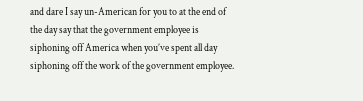and dare I say un-American for you to at the end of the day say that the government employee is siphoning off America when you’ve spent all day siphoning off the work of the government employee.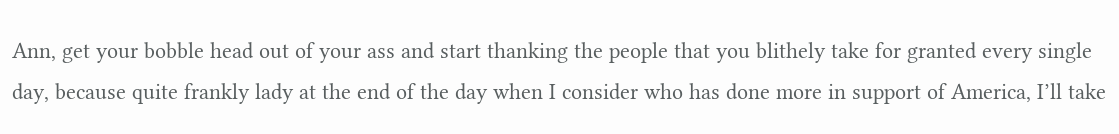Ann, get your bobble head out of your ass and start thanking the people that you blithely take for granted every single day, because quite frankly lady at the end of the day when I consider who has done more in support of America, I’ll take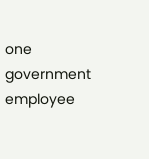one government employee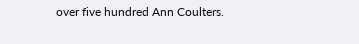over five hundred Ann Coulters.